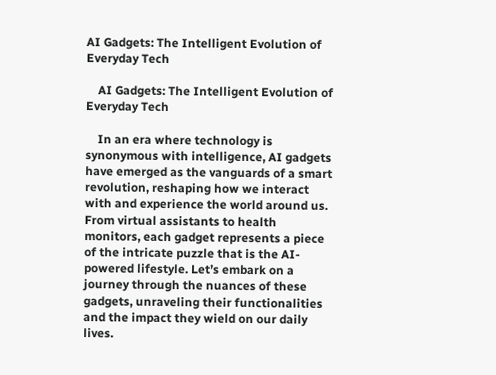AI Gadgets: The Intelligent Evolution of Everyday Tech

    AI Gadgets: The Intelligent Evolution of Everyday Tech

    In an era where technology is synonymous with intelligence, AI gadgets have emerged as the vanguards of a smart revolution, reshaping how we interact with and experience the world around us. From virtual assistants to health monitors, each gadget represents a piece of the intricate puzzle that is the AI-powered lifestyle. Let’s embark on a journey through the nuances of these gadgets, unraveling their functionalities and the impact they wield on our daily lives.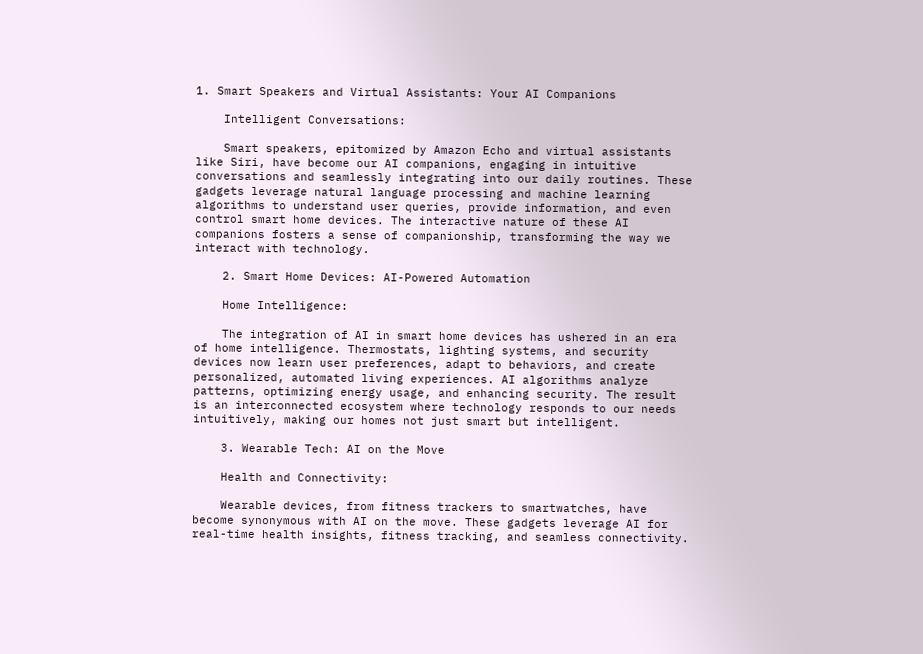1. Smart Speakers and Virtual Assistants: Your AI Companions

    Intelligent Conversations:

    Smart speakers, epitomized by Amazon Echo and virtual assistants like Siri, have become our AI companions, engaging in intuitive conversations and seamlessly integrating into our daily routines. These gadgets leverage natural language processing and machine learning algorithms to understand user queries, provide information, and even control smart home devices. The interactive nature of these AI companions fosters a sense of companionship, transforming the way we interact with technology.

    2. Smart Home Devices: AI-Powered Automation

    Home Intelligence:

    The integration of AI in smart home devices has ushered in an era of home intelligence. Thermostats, lighting systems, and security devices now learn user preferences, adapt to behaviors, and create personalized, automated living experiences. AI algorithms analyze patterns, optimizing energy usage, and enhancing security. The result is an interconnected ecosystem where technology responds to our needs intuitively, making our homes not just smart but intelligent.

    3. Wearable Tech: AI on the Move

    Health and Connectivity:

    Wearable devices, from fitness trackers to smartwatches, have become synonymous with AI on the move. These gadgets leverage AI for real-time health insights, fitness tracking, and seamless connectivity.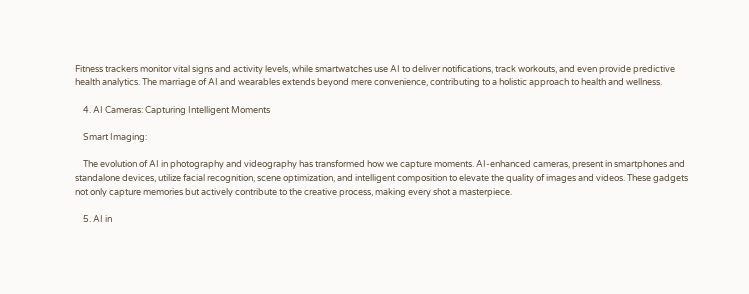Fitness trackers monitor vital signs and activity levels, while smartwatches use AI to deliver notifications, track workouts, and even provide predictive health analytics. The marriage of AI and wearables extends beyond mere convenience, contributing to a holistic approach to health and wellness.

    4. AI Cameras: Capturing Intelligent Moments

    Smart Imaging:

    The evolution of AI in photography and videography has transformed how we capture moments. AI-enhanced cameras, present in smartphones and standalone devices, utilize facial recognition, scene optimization, and intelligent composition to elevate the quality of images and videos. These gadgets not only capture memories but actively contribute to the creative process, making every shot a masterpiece.

    5. AI in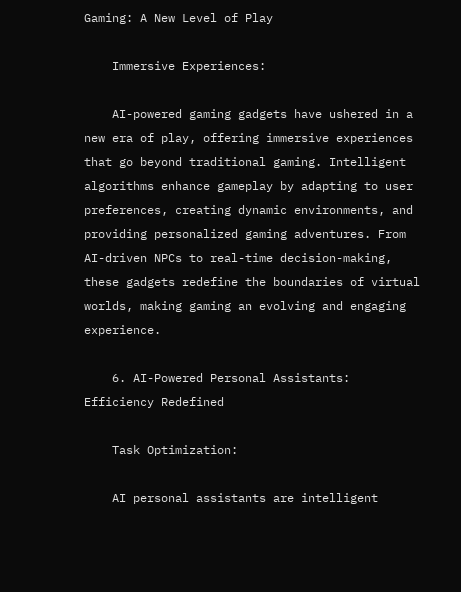Gaming: A New Level of Play

    Immersive Experiences:

    AI-powered gaming gadgets have ushered in a new era of play, offering immersive experiences that go beyond traditional gaming. Intelligent algorithms enhance gameplay by adapting to user preferences, creating dynamic environments, and providing personalized gaming adventures. From AI-driven NPCs to real-time decision-making, these gadgets redefine the boundaries of virtual worlds, making gaming an evolving and engaging experience.

    6. AI-Powered Personal Assistants: Efficiency Redefined

    Task Optimization:

    AI personal assistants are intelligent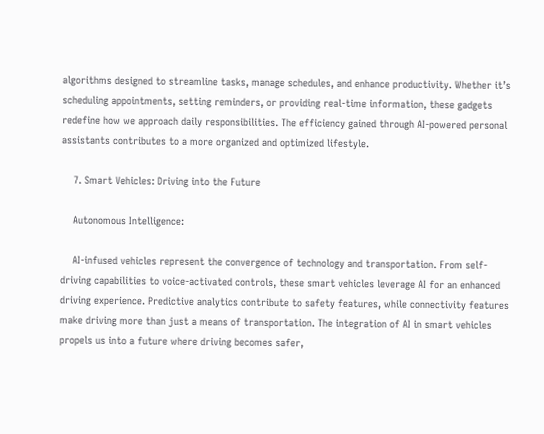algorithms designed to streamline tasks, manage schedules, and enhance productivity. Whether it’s scheduling appointments, setting reminders, or providing real-time information, these gadgets redefine how we approach daily responsibilities. The efficiency gained through AI-powered personal assistants contributes to a more organized and optimized lifestyle.

    7. Smart Vehicles: Driving into the Future

    Autonomous Intelligence:

    AI-infused vehicles represent the convergence of technology and transportation. From self-driving capabilities to voice-activated controls, these smart vehicles leverage AI for an enhanced driving experience. Predictive analytics contribute to safety features, while connectivity features make driving more than just a means of transportation. The integration of AI in smart vehicles propels us into a future where driving becomes safer,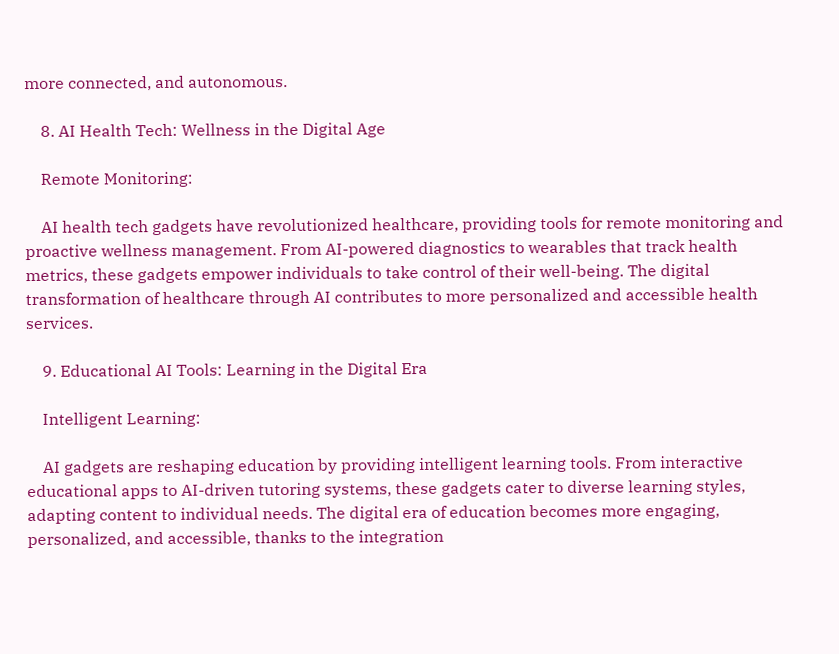more connected, and autonomous.

    8. AI Health Tech: Wellness in the Digital Age

    Remote Monitoring:

    AI health tech gadgets have revolutionized healthcare, providing tools for remote monitoring and proactive wellness management. From AI-powered diagnostics to wearables that track health metrics, these gadgets empower individuals to take control of their well-being. The digital transformation of healthcare through AI contributes to more personalized and accessible health services.

    9. Educational AI Tools: Learning in the Digital Era

    Intelligent Learning:

    AI gadgets are reshaping education by providing intelligent learning tools. From interactive educational apps to AI-driven tutoring systems, these gadgets cater to diverse learning styles, adapting content to individual needs. The digital era of education becomes more engaging, personalized, and accessible, thanks to the integration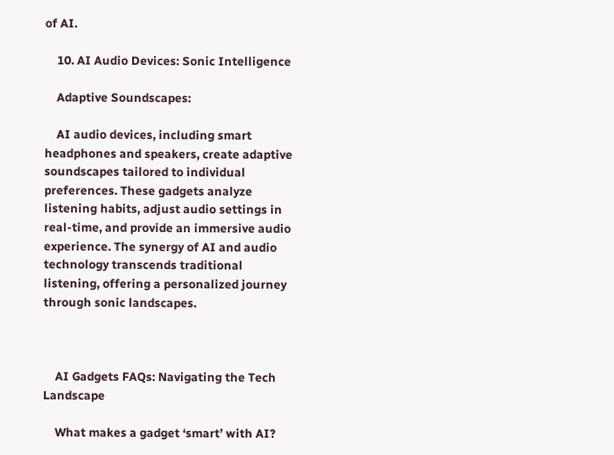of AI.

    10. AI Audio Devices: Sonic Intelligence

    Adaptive Soundscapes:

    AI audio devices, including smart headphones and speakers, create adaptive soundscapes tailored to individual preferences. These gadgets analyze listening habits, adjust audio settings in real-time, and provide an immersive audio experience. The synergy of AI and audio technology transcends traditional listening, offering a personalized journey through sonic landscapes.



    AI Gadgets FAQs: Navigating the Tech Landscape

    What makes a gadget ‘smart’ with AI?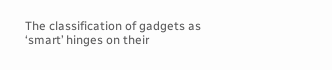The classification of gadgets as ‘smart’ hinges on their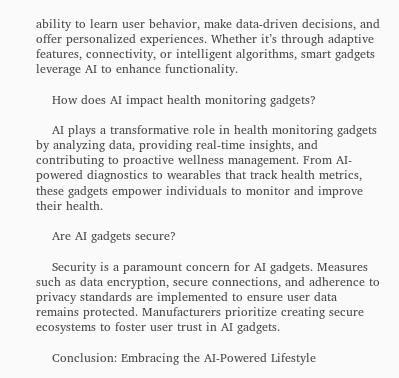ability to learn user behavior, make data-driven decisions, and offer personalized experiences. Whether it’s through adaptive features, connectivity, or intelligent algorithms, smart gadgets leverage AI to enhance functionality.

    How does AI impact health monitoring gadgets?

    AI plays a transformative role in health monitoring gadgets by analyzing data, providing real-time insights, and contributing to proactive wellness management. From AI-powered diagnostics to wearables that track health metrics, these gadgets empower individuals to monitor and improve their health.

    Are AI gadgets secure?

    Security is a paramount concern for AI gadgets. Measures such as data encryption, secure connections, and adherence to privacy standards are implemented to ensure user data remains protected. Manufacturers prioritize creating secure ecosystems to foster user trust in AI gadgets.

    Conclusion: Embracing the AI-Powered Lifestyle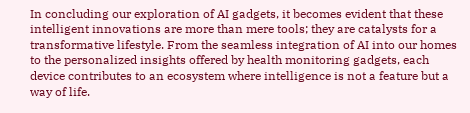In concluding our exploration of AI gadgets, it becomes evident that these intelligent innovations are more than mere tools; they are catalysts for a transformative lifestyle. From the seamless integration of AI into our homes to the personalized insights offered by health monitoring gadgets, each device contributes to an ecosystem where intelligence is not a feature but a way of life.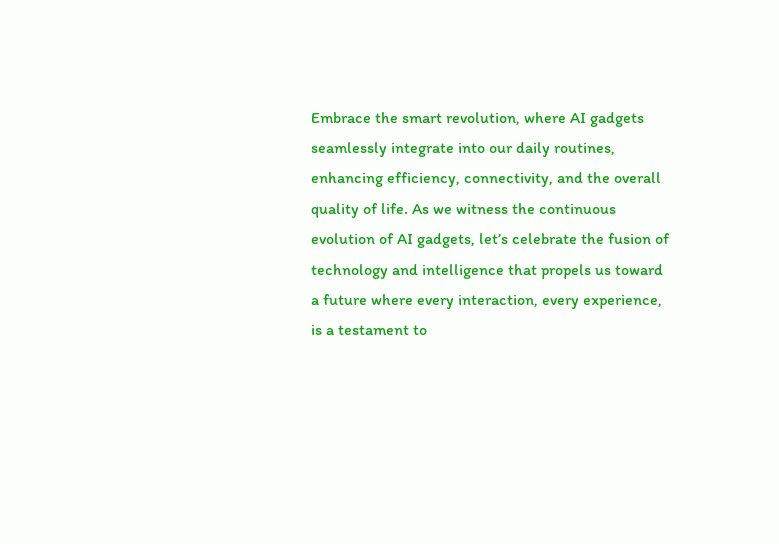Embrace the smart revolution, where AI gadgets seamlessly integrate into our daily routines, enhancing efficiency, connectivity, and the overall quality of life. As we witness the continuous evolution of AI gadgets, let’s celebrate the fusion of technology and intelligence that propels us toward a future where every interaction, every experience, is a testament to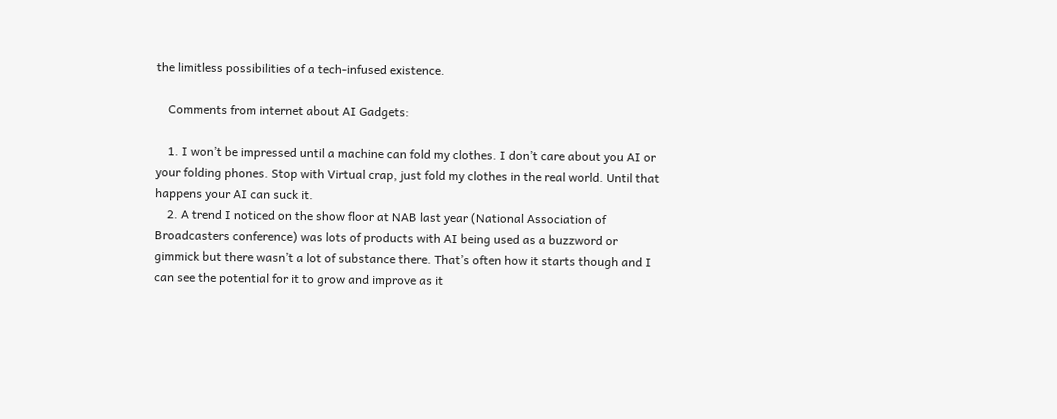the limitless possibilities of a tech-infused existence.

    Comments from internet about AI Gadgets:

    1. I won’t be impressed until a machine can fold my clothes. I don’t care about you AI or your folding phones. Stop with Virtual crap, just fold my clothes in the real world. Until that happens your AI can suck it.
    2. A trend I noticed on the show floor at NAB last year (National Association of Broadcasters conference) was lots of products with AI being used as a buzzword or gimmick but there wasn’t a lot of substance there. That’s often how it starts though and I can see the potential for it to grow and improve as it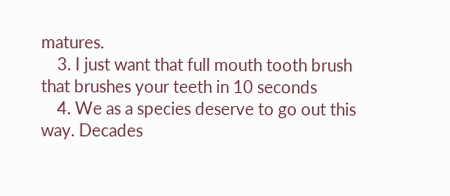matures.
    3. I just want that full mouth tooth brush that brushes your teeth in 10 seconds
    4. We as a species deserve to go out this way. Decades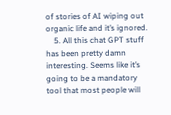of stories of AI wiping out organic life and it’s ignored.
    5. All this chat GPT stuff has been pretty damn interesting. Seems like it’s going to be a mandatory tool that most people will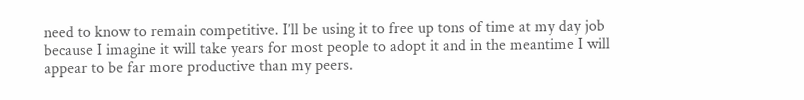need to know to remain competitive. I’ll be using it to free up tons of time at my day job because I imagine it will take years for most people to adopt it and in the meantime I will appear to be far more productive than my peers.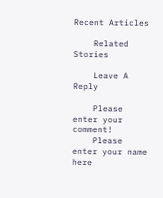Recent Articles

    Related Stories

    Leave A Reply

    Please enter your comment!
    Please enter your name here